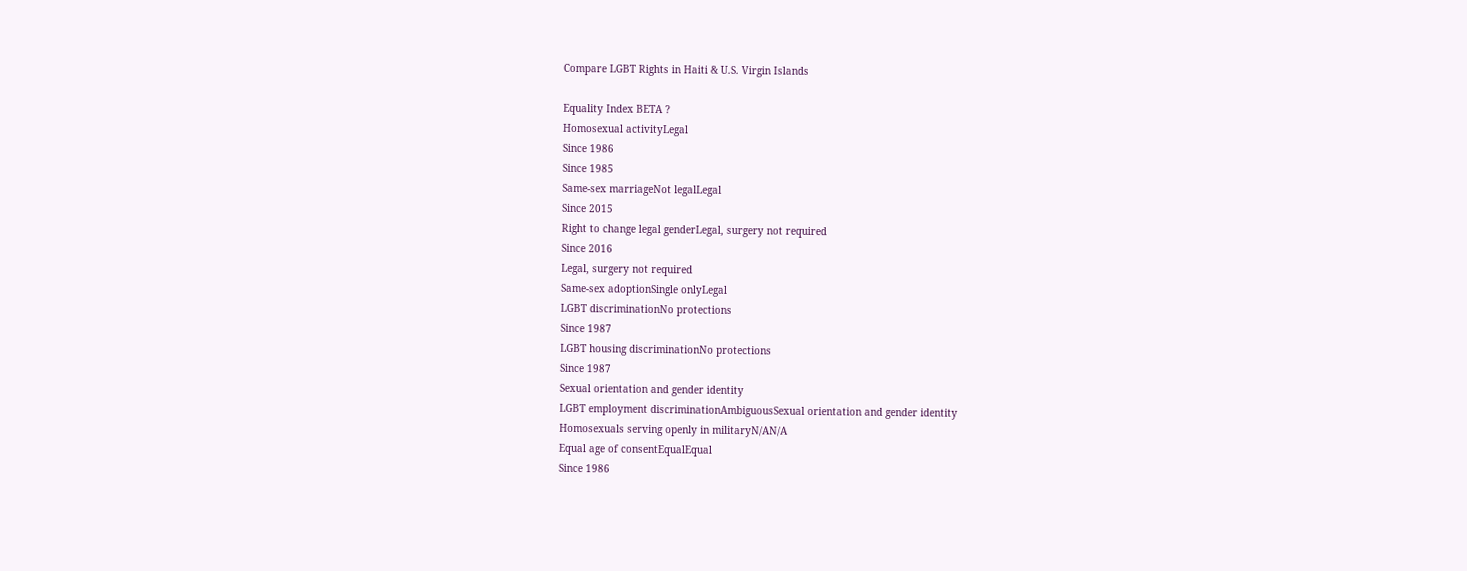Compare LGBT Rights in Haiti & U.S. Virgin Islands

Equality Index BETA ?
Homosexual activityLegal
Since 1986
Since 1985
Same-sex marriageNot legalLegal
Since 2015
Right to change legal genderLegal, surgery not required
Since 2016
Legal, surgery not required
Same-sex adoptionSingle onlyLegal
LGBT discriminationNo protections
Since 1987
LGBT housing discriminationNo protections
Since 1987
Sexual orientation and gender identity
LGBT employment discriminationAmbiguousSexual orientation and gender identity
Homosexuals serving openly in militaryN/AN/A
Equal age of consentEqualEqual
Since 1986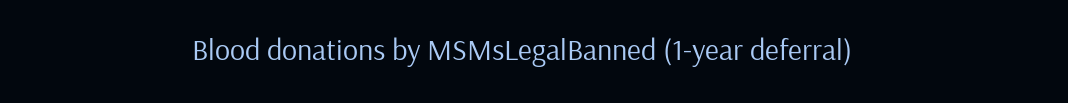Blood donations by MSMsLegalBanned (1-year deferral)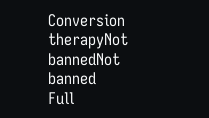Conversion therapyNot bannedNot banned
Full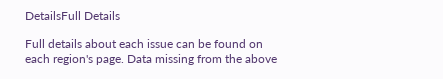DetailsFull Details

Full details about each issue can be found on each region's page. Data missing from the above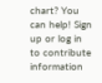chart? You can help! Sign up or log in to contribute information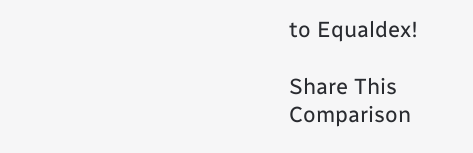to Equaldex!

Share This Comparison